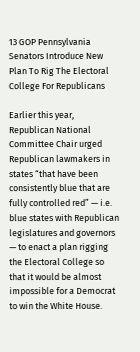13 GOP Pennsylvania Senators Introduce New Plan To Rig The Electoral College For Republicans

Earlier this year, Republican National Committee Chair urged Republican lawmakers in states “that have been consistently blue that are fully controlled red” — i.e. blue states with Republican legislatures and governors — to enact a plan rigging the Electoral College so that it would be almost impossible for a Democrat to win the White House.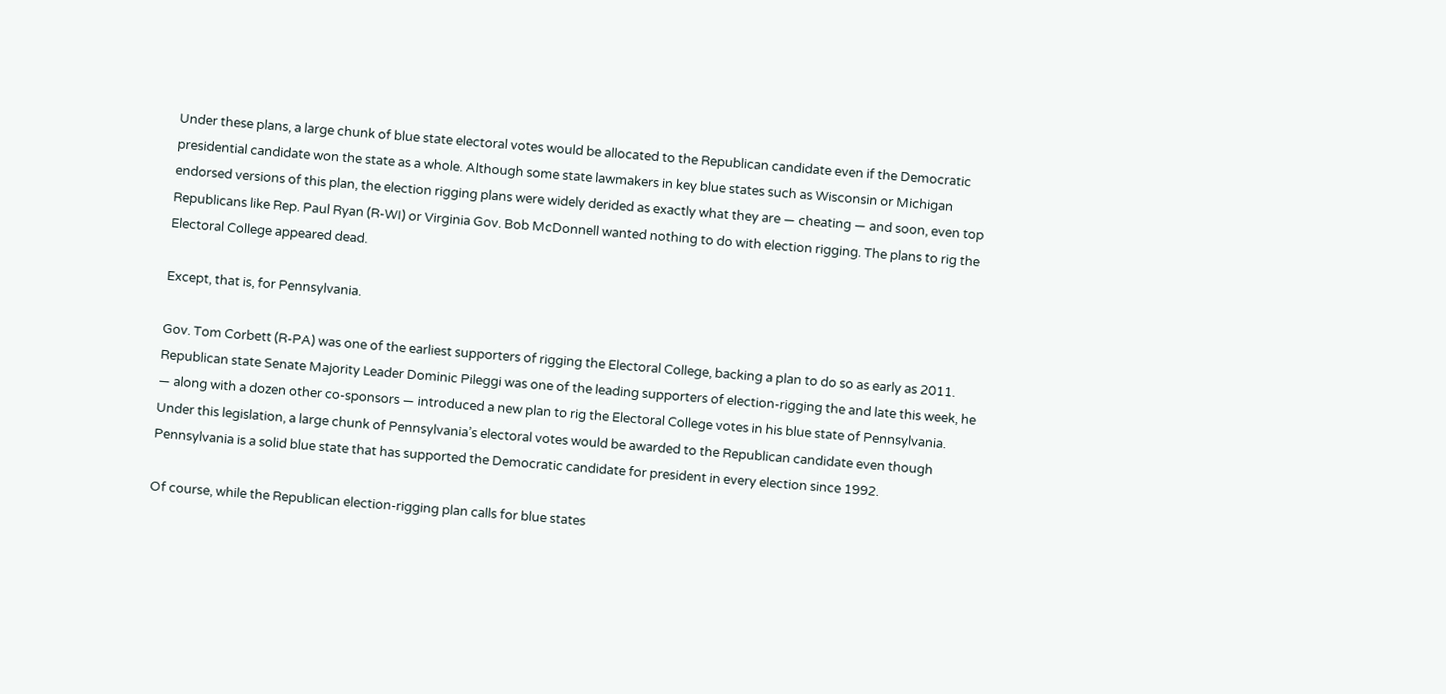Under these plans, a large chunk of blue state electoral votes would be allocated to the Republican candidate even if the Democratic presidential candidate won the state as a whole. Although some state lawmakers in key blue states such as Wisconsin or Michigan endorsed versions of this plan, the election rigging plans were widely derided as exactly what they are — cheating — and soon, even top Republicans like Rep. Paul Ryan (R-WI) or Virginia Gov. Bob McDonnell wanted nothing to do with election rigging. The plans to rig the Electoral College appeared dead.

Except, that is, for Pennsylvania.

Gov. Tom Corbett (R-PA) was one of the earliest supporters of rigging the Electoral College, backing a plan to do so as early as 2011. Republican state Senate Majority Leader Dominic Pileggi was one of the leading supporters of election-rigging the and late this week, he — along with a dozen other co-sponsors — introduced a new plan to rig the Electoral College votes in his blue state of Pennsylvania. Under this legislation, a large chunk of Pennsylvania’s electoral votes would be awarded to the Republican candidate even though Pennsylvania is a solid blue state that has supported the Democratic candidate for president in every election since 1992.

Of course, while the Republican election-rigging plan calls for blue states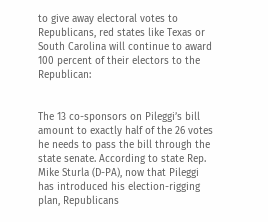to give away electoral votes to Republicans, red states like Texas or South Carolina will continue to award 100 percent of their electors to the Republican:


The 13 co-sponsors on Pileggi’s bill amount to exactly half of the 26 votes he needs to pass the bill through the state senate. According to state Rep. Mike Sturla (D-PA), now that Pileggi has introduced his election-rigging plan, Republicans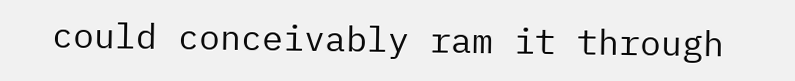could conceivably ram it through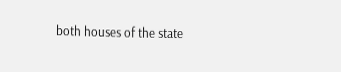both houses of the state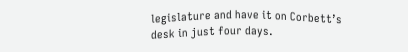legislature and have it on Corbett’s desk in just four days.